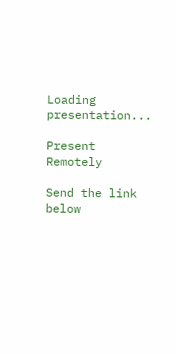Loading presentation...

Present Remotely

Send the link below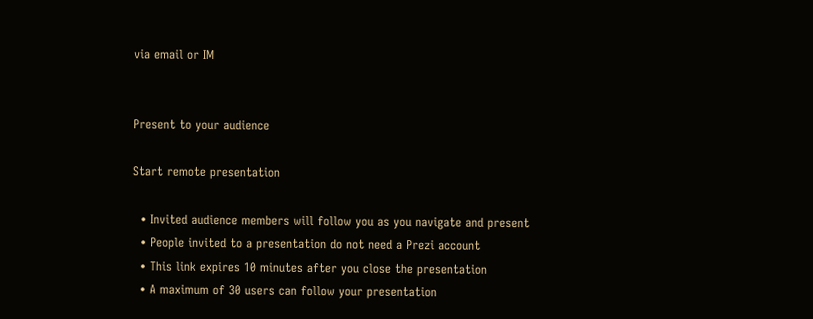via email or IM


Present to your audience

Start remote presentation

  • Invited audience members will follow you as you navigate and present
  • People invited to a presentation do not need a Prezi account
  • This link expires 10 minutes after you close the presentation
  • A maximum of 30 users can follow your presentation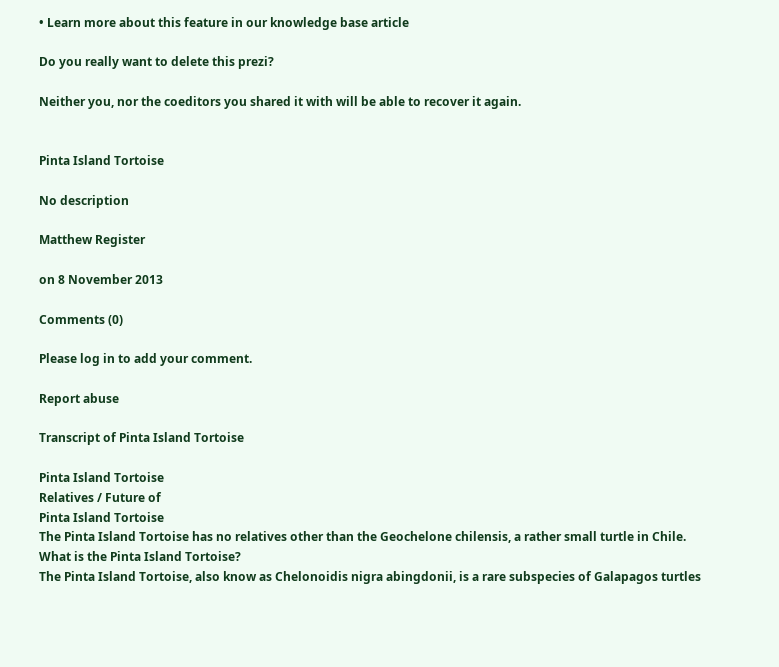• Learn more about this feature in our knowledge base article

Do you really want to delete this prezi?

Neither you, nor the coeditors you shared it with will be able to recover it again.


Pinta Island Tortoise

No description

Matthew Register

on 8 November 2013

Comments (0)

Please log in to add your comment.

Report abuse

Transcript of Pinta Island Tortoise

Pinta Island Tortoise
Relatives / Future of
Pinta Island Tortoise
The Pinta Island Tortoise has no relatives other than the Geochelone chilensis, a rather small turtle in Chile.
What is the Pinta Island Tortoise?
The Pinta Island Tortoise, also know as Chelonoidis nigra abingdonii, is a rare subspecies of Galapagos turtles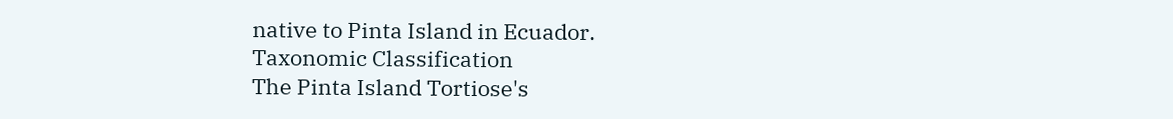native to Pinta Island in Ecuador.
Taxonomic Classification
The Pinta Island Tortiose's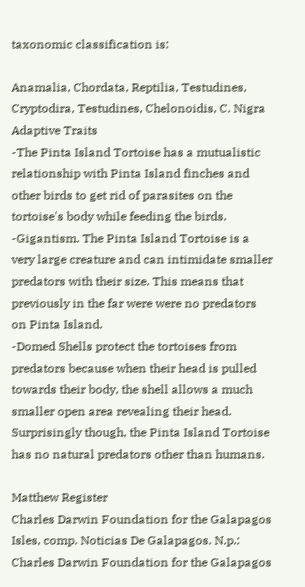taxonomic classification is:

Anamalia, Chordata, Reptilia, Testudines, Cryptodira, Testudines, Chelonoidis, C. Nigra
Adaptive Traits
-The Pinta Island Tortoise has a mutualistic relationship with Pinta Island finches and other birds to get rid of parasites on the tortoise's body while feeding the birds.
-Gigantism. The Pinta Island Tortoise is a very large creature and can intimidate smaller predators with their size. This means that previously in the far were were no predators on Pinta Island.
-Domed Shells protect the tortoises from predators because when their head is pulled towards their body, the shell allows a much smaller open area revealing their head.
Surprisingly though, the Pinta Island Tortoise has no natural predators other than humans.

Matthew Register
Charles Darwin Foundation for the Galapagos Isles, comp. Noticias De Galapagos. N.p.: Charles Darwin Foundation for the Galapagos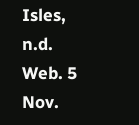Isles, n.d. Web. 5 Nov.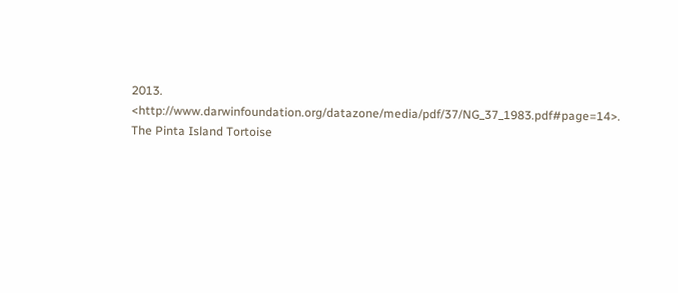2013. <http://www.darwinfoundation.org/datazone/media/pdf/37/NG_37_1983.pdf#page=14>.
The Pinta Island Tortoise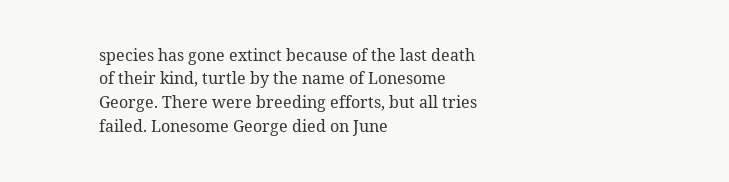species has gone extinct because of the last death of their kind, turtle by the name of Lonesome George. There were breeding efforts, but all tries failed. Lonesome George died on June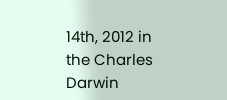14th, 2012 in the Charles Darwin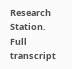Research Station.
Full transcript